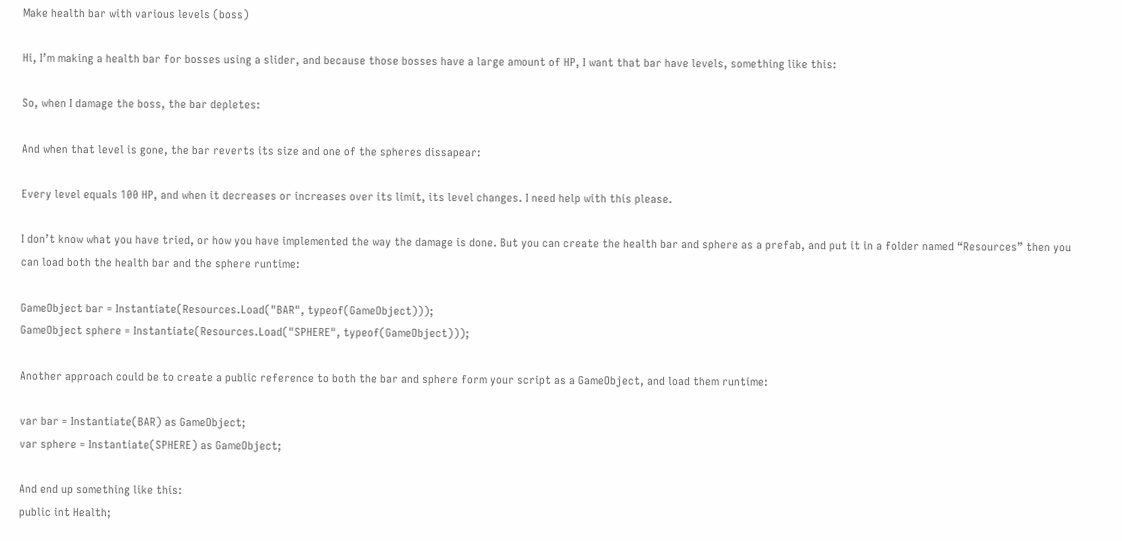Make health bar with various levels (boss)

Hi, I’m making a health bar for bosses using a slider, and because those bosses have a large amount of HP, I want that bar have levels, something like this:

So, when I damage the boss, the bar depletes:

And when that level is gone, the bar reverts its size and one of the spheres dissapear:

Every level equals 100 HP, and when it decreases or increases over its limit, its level changes. I need help with this please.

I don’t know what you have tried, or how you have implemented the way the damage is done. But you can create the health bar and sphere as a prefab, and put it in a folder named “Resources” then you can load both the health bar and the sphere runtime:

GameObject bar = Instantiate(Resources.Load("BAR", typeof(GameObject)));
GameObject sphere = Instantiate(Resources.Load("SPHERE", typeof(GameObject)));

Another approach could be to create a public reference to both the bar and sphere form your script as a GameObject, and load them runtime:

var bar = Instantiate(BAR) as GameObject;
var sphere = Instantiate(SPHERE) as GameObject;

And end up something like this:
public int Health;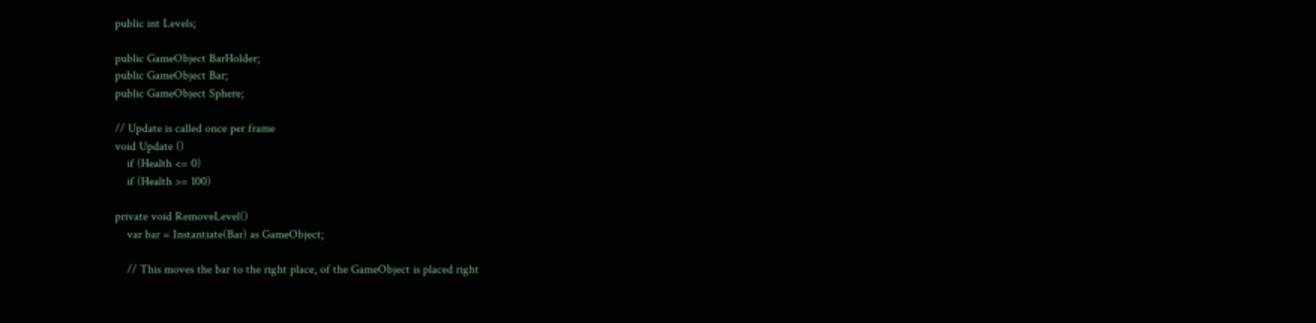public int Levels;

public GameObject BarHolder;
public GameObject Bar;
public GameObject Sphere;

// Update is called once per frame
void Update ()
    if (Health <= 0)
    if (Health >= 100)

private void RemoveLevel()
    var bar = Instantiate(Bar) as GameObject;

    // This moves the bar to the right place, of the GameObject is placed right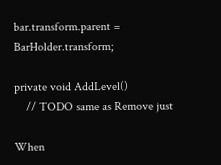bar.transform.parent = BarHolder.transform;

private void AddLevel()
    // TODO same as Remove just

When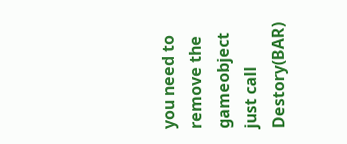you need to remove the gameobject just call Destory(BAR)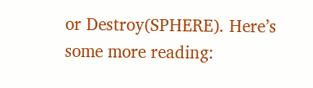or Destroy(SPHERE). Here’s some more reading: